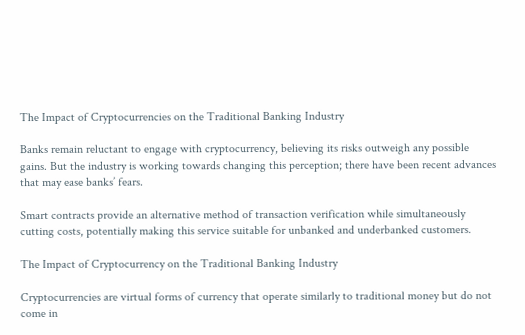The Impact of Cryptocurrencies on the Traditional Banking Industry

Banks remain reluctant to engage with cryptocurrency, believing its risks outweigh any possible gains. But the industry is working towards changing this perception; there have been recent advances that may ease banks’ fears.

Smart contracts provide an alternative method of transaction verification while simultaneously cutting costs, potentially making this service suitable for unbanked and underbanked customers.

The Impact of Cryptocurrency on the Traditional Banking Industry

Cryptocurrencies are virtual forms of currency that operate similarly to traditional money but do not come in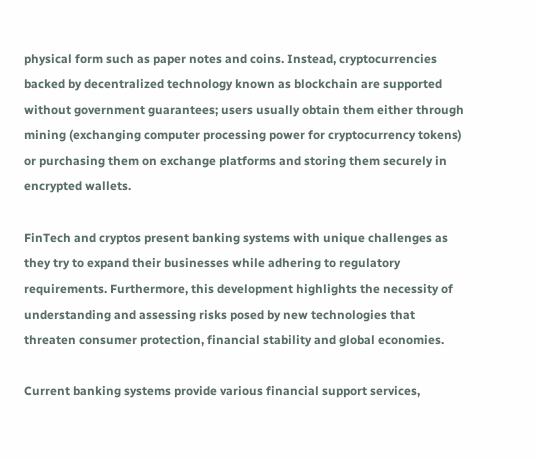physical form such as paper notes and coins. Instead, cryptocurrencies backed by decentralized technology known as blockchain are supported without government guarantees; users usually obtain them either through mining (exchanging computer processing power for cryptocurrency tokens) or purchasing them on exchange platforms and storing them securely in encrypted wallets.

FinTech and cryptos present banking systems with unique challenges as they try to expand their businesses while adhering to regulatory requirements. Furthermore, this development highlights the necessity of understanding and assessing risks posed by new technologies that threaten consumer protection, financial stability and global economies.

Current banking systems provide various financial support services,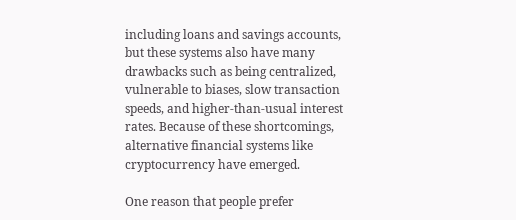including loans and savings accounts, but these systems also have many drawbacks such as being centralized, vulnerable to biases, slow transaction speeds, and higher-than-usual interest rates. Because of these shortcomings, alternative financial systems like cryptocurrency have emerged.

One reason that people prefer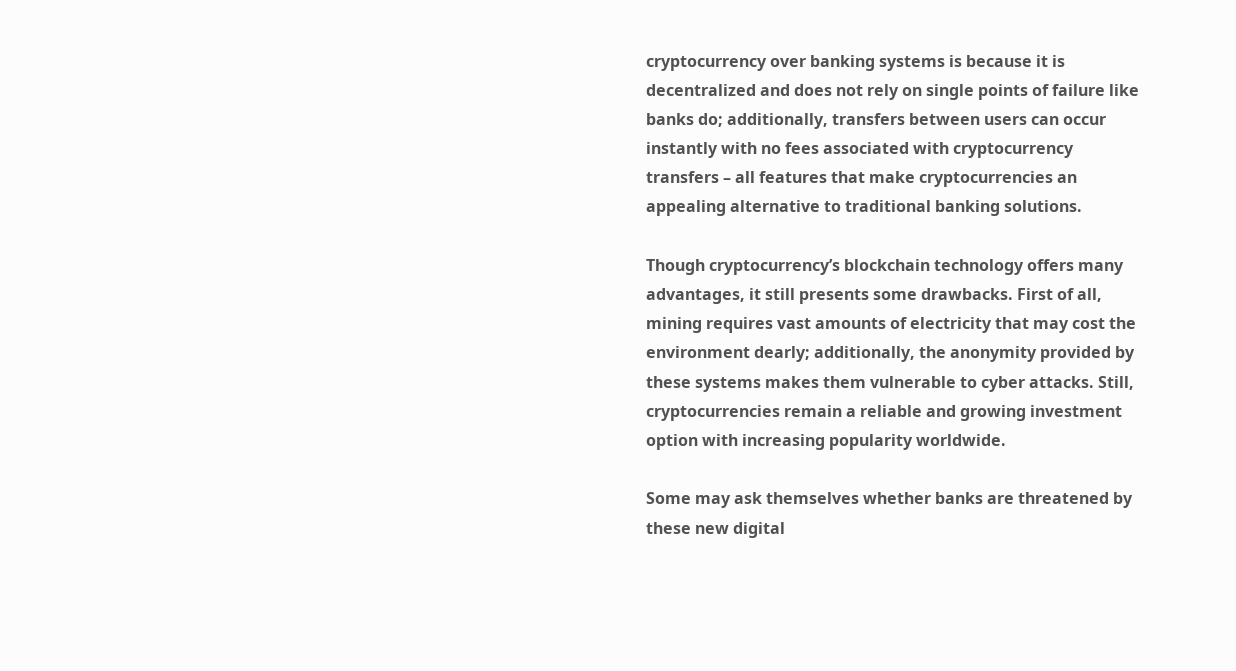cryptocurrency over banking systems is because it is decentralized and does not rely on single points of failure like banks do; additionally, transfers between users can occur instantly with no fees associated with cryptocurrency transfers – all features that make cryptocurrencies an appealing alternative to traditional banking solutions.

Though cryptocurrency’s blockchain technology offers many advantages, it still presents some drawbacks. First of all, mining requires vast amounts of electricity that may cost the environment dearly; additionally, the anonymity provided by these systems makes them vulnerable to cyber attacks. Still, cryptocurrencies remain a reliable and growing investment option with increasing popularity worldwide.

Some may ask themselves whether banks are threatened by these new digital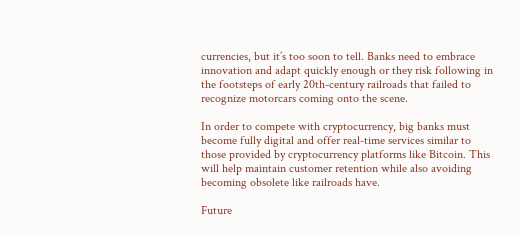currencies, but it’s too soon to tell. Banks need to embrace innovation and adapt quickly enough or they risk following in the footsteps of early 20th-century railroads that failed to recognize motorcars coming onto the scene.

In order to compete with cryptocurrency, big banks must become fully digital and offer real-time services similar to those provided by cryptocurrency platforms like Bitcoin. This will help maintain customer retention while also avoiding becoming obsolete like railroads have.

Future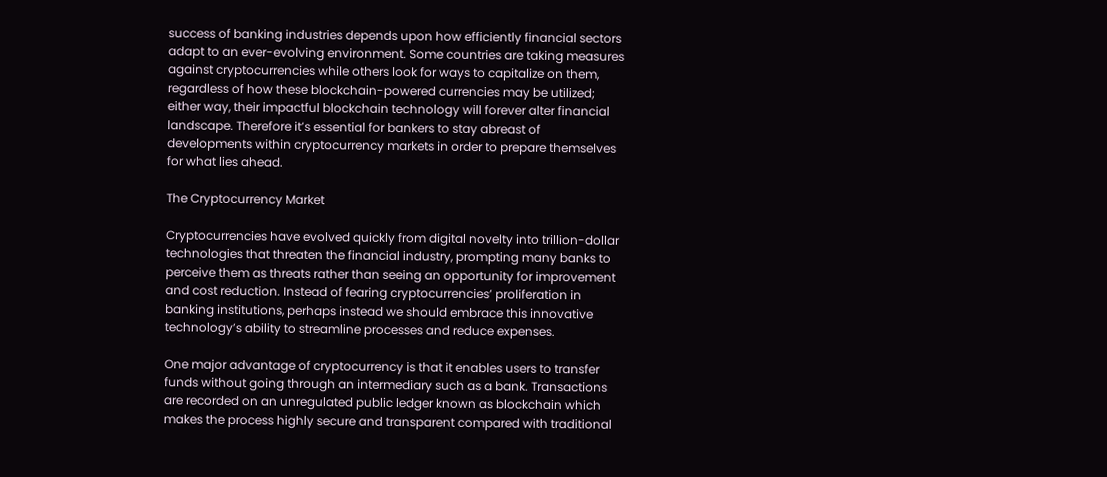success of banking industries depends upon how efficiently financial sectors adapt to an ever-evolving environment. Some countries are taking measures against cryptocurrencies while others look for ways to capitalize on them, regardless of how these blockchain-powered currencies may be utilized; either way, their impactful blockchain technology will forever alter financial landscape. Therefore it’s essential for bankers to stay abreast of developments within cryptocurrency markets in order to prepare themselves for what lies ahead.

The Cryptocurrency Market

Cryptocurrencies have evolved quickly from digital novelty into trillion-dollar technologies that threaten the financial industry, prompting many banks to perceive them as threats rather than seeing an opportunity for improvement and cost reduction. Instead of fearing cryptocurrencies’ proliferation in banking institutions, perhaps instead we should embrace this innovative technology’s ability to streamline processes and reduce expenses.

One major advantage of cryptocurrency is that it enables users to transfer funds without going through an intermediary such as a bank. Transactions are recorded on an unregulated public ledger known as blockchain which makes the process highly secure and transparent compared with traditional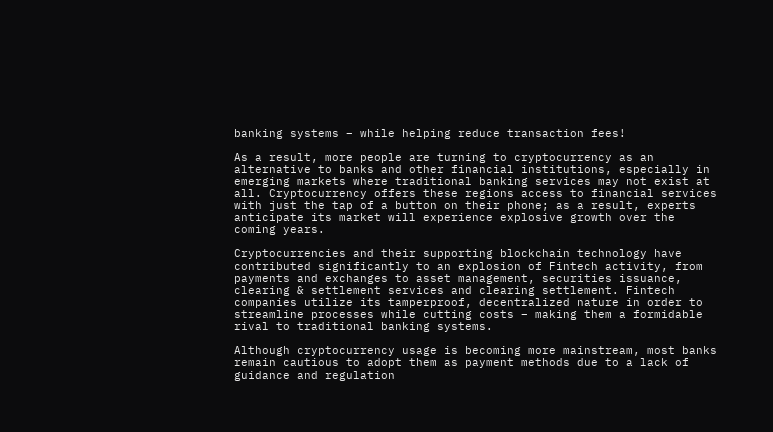banking systems – while helping reduce transaction fees!

As a result, more people are turning to cryptocurrency as an alternative to banks and other financial institutions, especially in emerging markets where traditional banking services may not exist at all. Cryptocurrency offers these regions access to financial services with just the tap of a button on their phone; as a result, experts anticipate its market will experience explosive growth over the coming years.

Cryptocurrencies and their supporting blockchain technology have contributed significantly to an explosion of Fintech activity, from payments and exchanges to asset management, securities issuance, clearing & settlement services and clearing settlement. Fintech companies utilize its tamperproof, decentralized nature in order to streamline processes while cutting costs – making them a formidable rival to traditional banking systems.

Although cryptocurrency usage is becoming more mainstream, most banks remain cautious to adopt them as payment methods due to a lack of guidance and regulation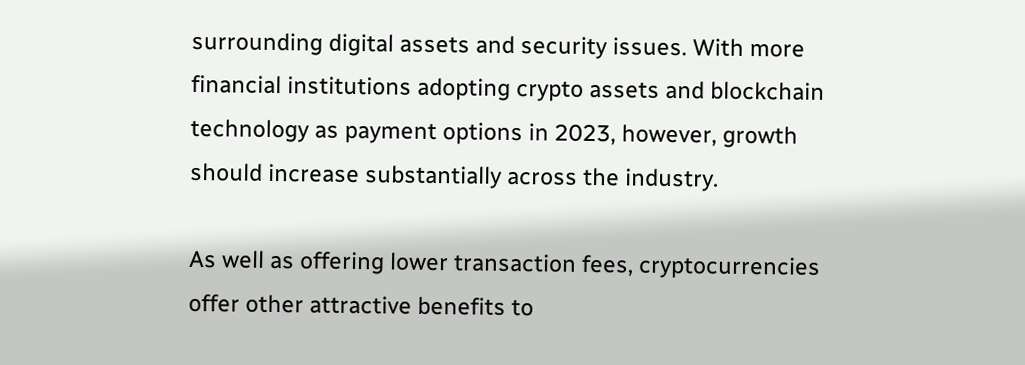surrounding digital assets and security issues. With more financial institutions adopting crypto assets and blockchain technology as payment options in 2023, however, growth should increase substantially across the industry.

As well as offering lower transaction fees, cryptocurrencies offer other attractive benefits to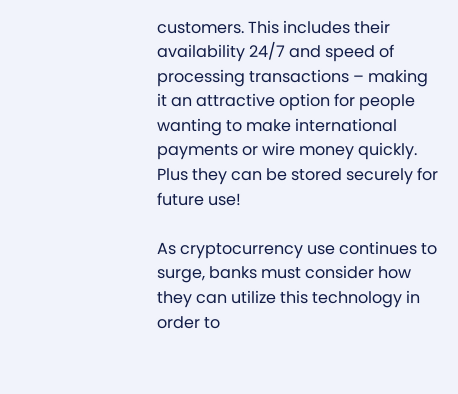customers. This includes their availability 24/7 and speed of processing transactions – making it an attractive option for people wanting to make international payments or wire money quickly. Plus they can be stored securely for future use!

As cryptocurrency use continues to surge, banks must consider how they can utilize this technology in order to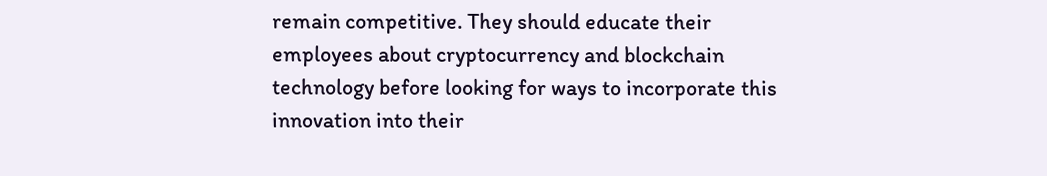remain competitive. They should educate their employees about cryptocurrency and blockchain technology before looking for ways to incorporate this innovation into their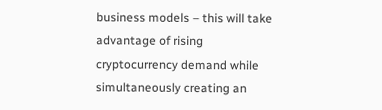business models – this will take advantage of rising cryptocurrency demand while simultaneously creating an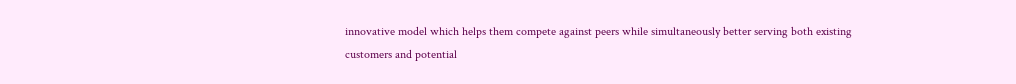innovative model which helps them compete against peers while simultaneously better serving both existing customers and potential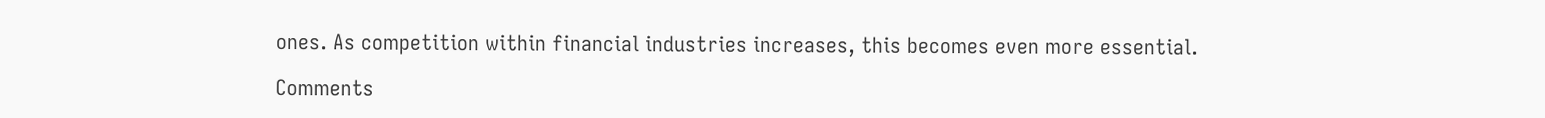ones. As competition within financial industries increases, this becomes even more essential.

Comments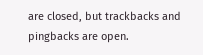are closed, but trackbacks and pingbacks are open.